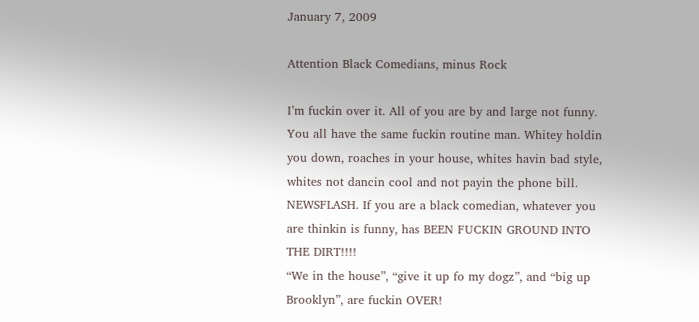January 7, 2009

Attention Black Comedians, minus Rock

I’m fuckin over it. All of you are by and large not funny. You all have the same fuckin routine man. Whitey holdin you down, roaches in your house, whites havin bad style, whites not dancin cool and not payin the phone bill.
NEWSFLASH. If you are a black comedian, whatever you are thinkin is funny, has BEEN FUCKIN GROUND INTO THE DIRT!!!!
“We in the house”, “give it up fo my dogz”, and “big up Brooklyn”, are fuckin OVER!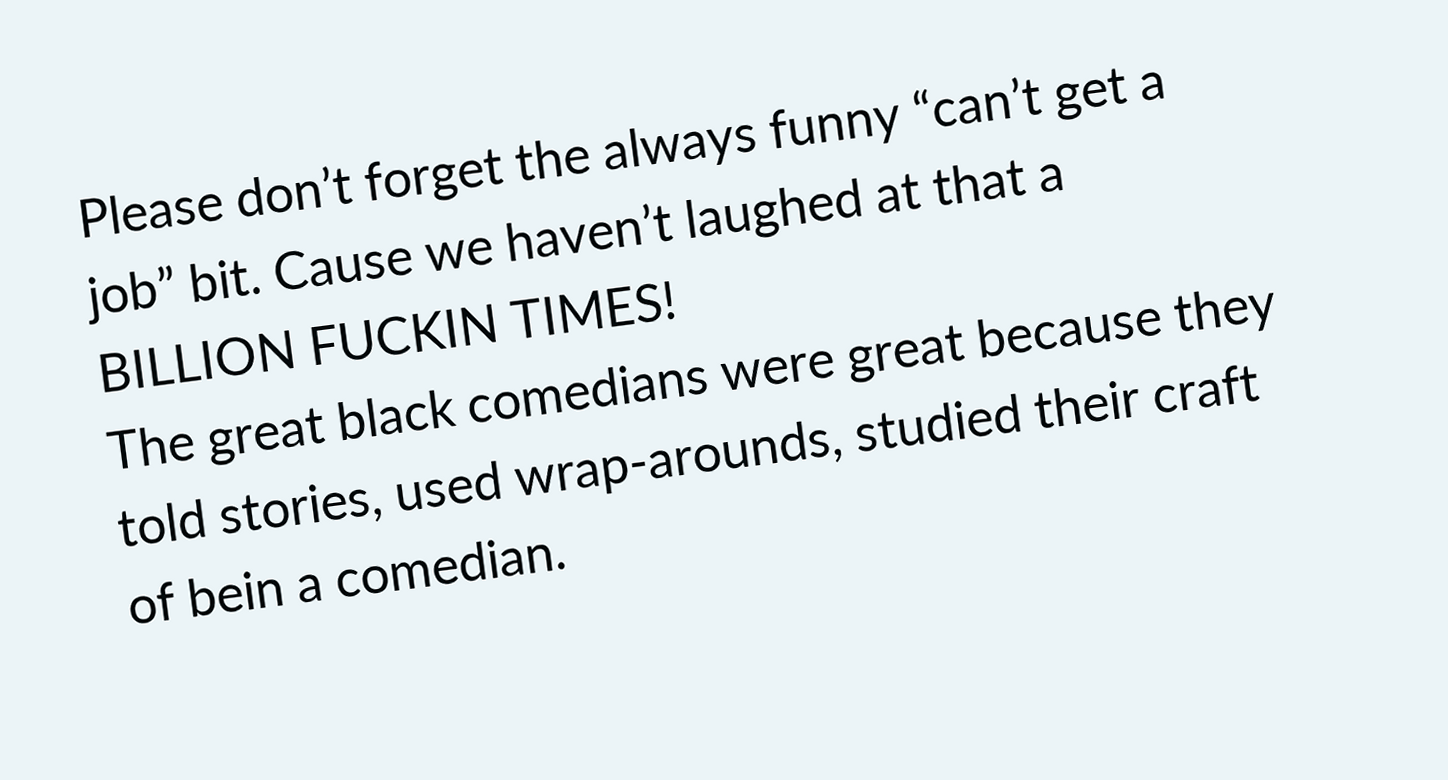Please don’t forget the always funny “can’t get a job” bit. Cause we haven’t laughed at that a BILLION FUCKIN TIMES!
The great black comedians were great because they told stories, used wrap-arounds, studied their craft of bein a comedian.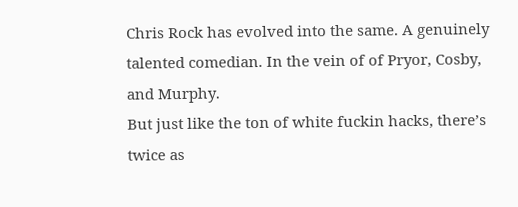Chris Rock has evolved into the same. A genuinely talented comedian. In the vein of of Pryor, Cosby, and Murphy.
But just like the ton of white fuckin hacks, there’s twice as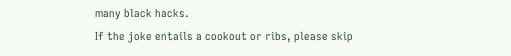many black hacks.
If the joke entails a cookout or ribs, please skip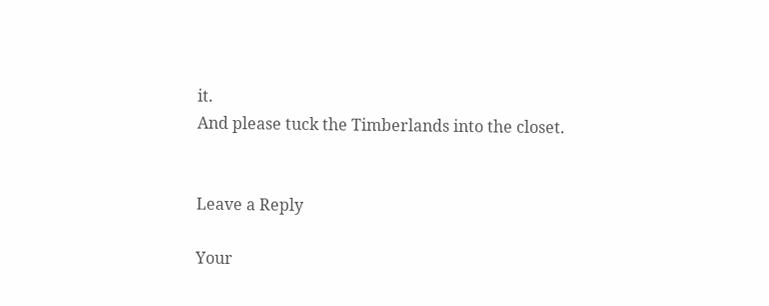it.
And please tuck the Timberlands into the closet.


Leave a Reply

Your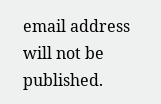email address will not be published.